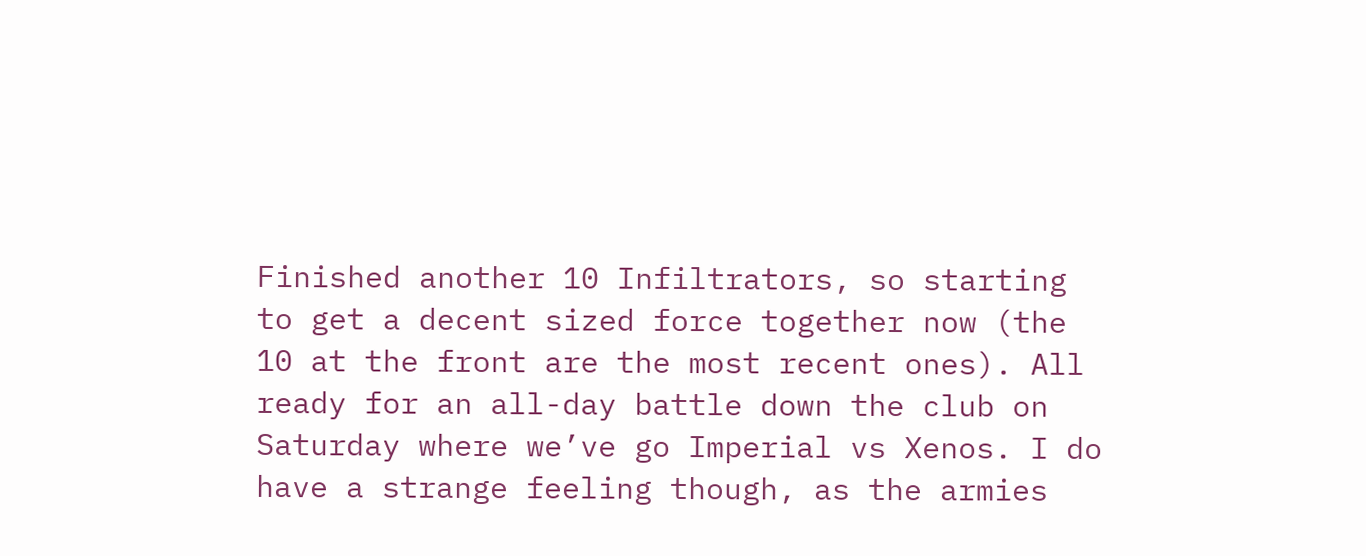Finished another 10 Infiltrators, so starting to get a decent sized force together now (the 10 at the front are the most recent ones). All ready for an all-day battle down the club on Saturday where we’ve go Imperial vs Xenos. I do have a strange feeling though, as the armies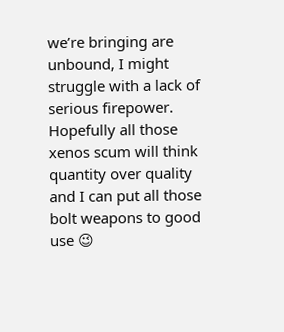we’re bringing are unbound, I might struggle with a lack of serious firepower. Hopefully all those xenos scum will think quantity over quality and I can put all those bolt weapons to good use 😉